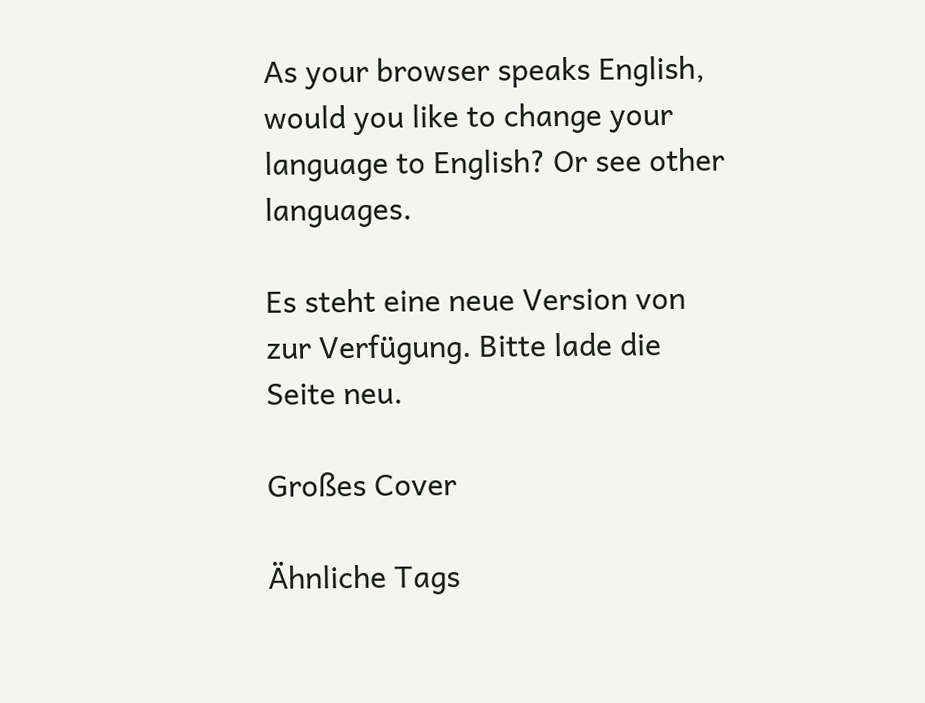As your browser speaks English, would you like to change your language to English? Or see other languages.

Es steht eine neue Version von zur Verfügung. Bitte lade die Seite neu.

Großes Cover

Ähnliche Tags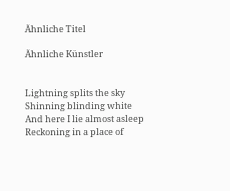Ähnliche Titel

Ähnliche Künstler


Lightning splits the sky
Shinning blinding white
And here I lie almost asleep
Reckoning in a place of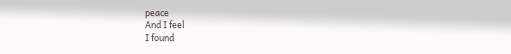peace
And I feel
I found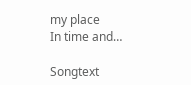my place
In time and…

Songtext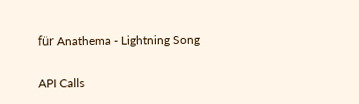für Anathema - Lightning Song


API Calls